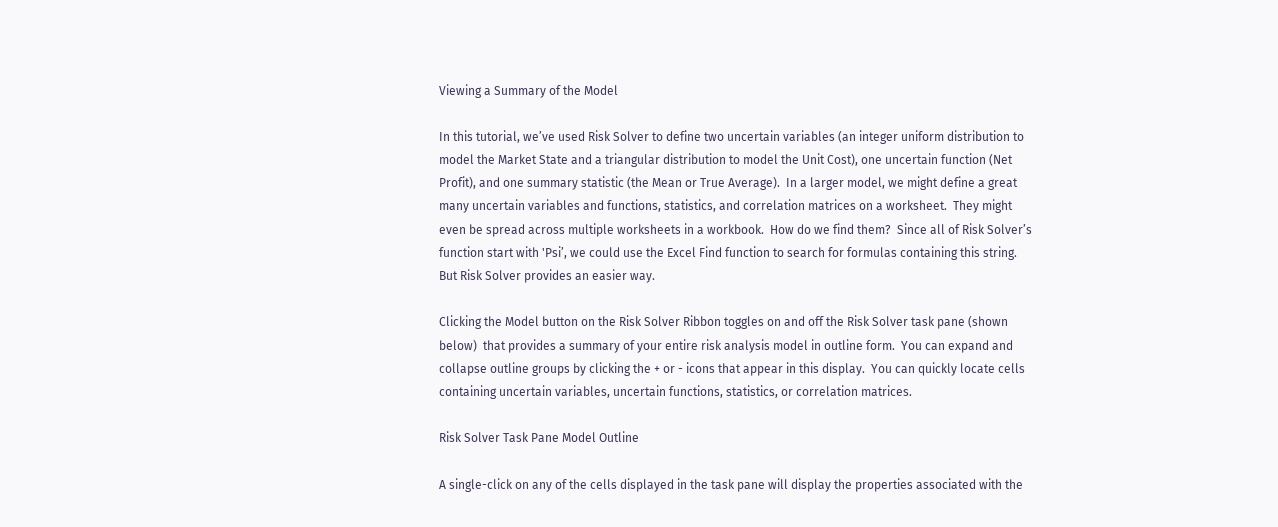Viewing a Summary of the Model

In this tutorial, we’ve used Risk Solver to define two uncertain variables (an integer uniform distribution to model the Market State and a triangular distribution to model the Unit Cost), one uncertain function (Net Profit), and one summary statistic (the Mean or True Average).  In a larger model, we might define a great many uncertain variables and functions, statistics, and correlation matrices on a worksheet.  They might even be spread across multiple worksheets in a workbook.  How do we find them?  Since all of Risk Solver’s function start with 'Psi’, we could use the Excel Find function to search for formulas containing this string.  But Risk Solver provides an easier way.

Clicking the Model button on the Risk Solver Ribbon toggles on and off the Risk Solver task pane (shown below)  that provides a summary of your entire risk analysis model in outline form.  You can expand and collapse outline groups by clicking the + or - icons that appear in this display.  You can quickly locate cells containing uncertain variables, uncertain functions, statistics, or correlation matrices.

Risk Solver Task Pane Model Outline

A single-click on any of the cells displayed in the task pane will display the properties associated with the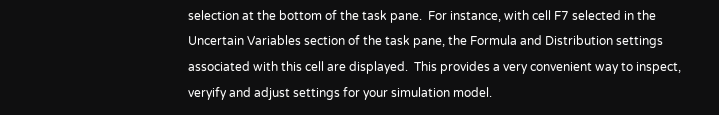selection at the bottom of the task pane.  For instance, with cell F7 selected in the Uncertain Variables section of the task pane, the Formula and Distribution settings associated with this cell are displayed.  This provides a very convenient way to inspect, veryify and adjust settings for your simulation model.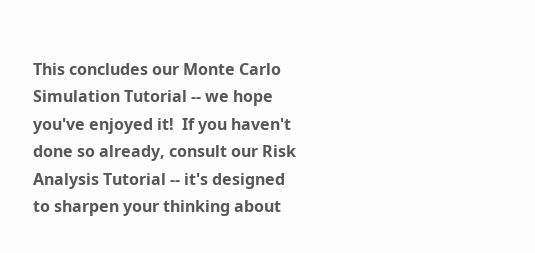This concludes our Monte Carlo Simulation Tutorial -- we hope you've enjoyed it!  If you haven't done so already, consult our Risk Analysis Tutorial -- it's designed to sharpen your thinking about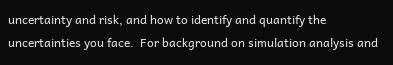uncertainty and risk, and how to identify and quantify the uncertainties you face.  For background on simulation analysis and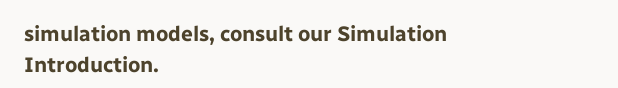simulation models, consult our Simulation Introduction.